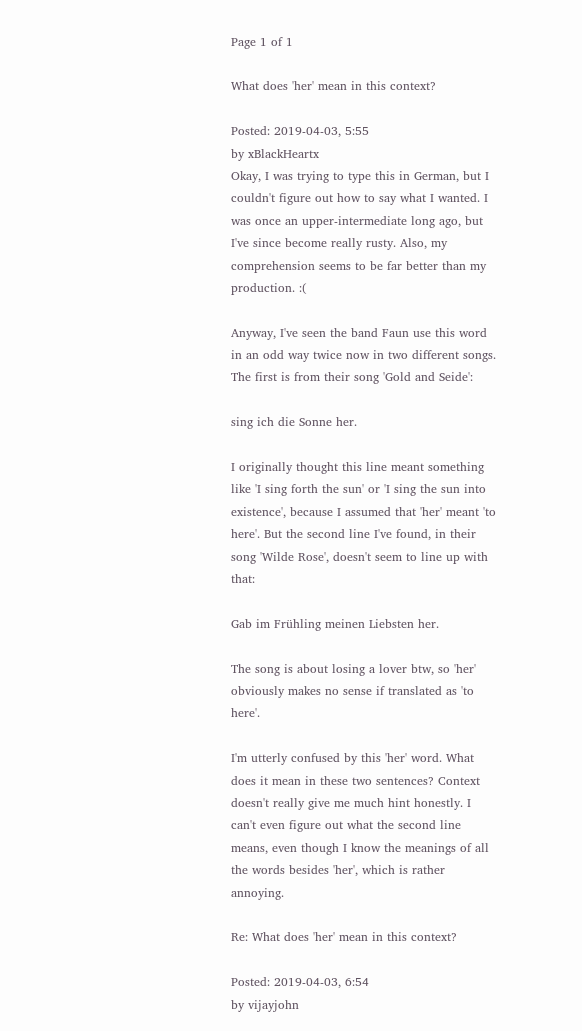Page 1 of 1

What does 'her' mean in this context?

Posted: 2019-04-03, 5:55
by xBlackHeartx
Okay, I was trying to type this in German, but I couldn't figure out how to say what I wanted. I was once an upper-intermediate long ago, but I've since become really rusty. Also, my comprehension seems to be far better than my production. :(

Anyway, I've seen the band Faun use this word in an odd way twice now in two different songs. The first is from their song 'Gold and Seide':

sing ich die Sonne her.

I originally thought this line meant something like 'I sing forth the sun' or 'I sing the sun into existence', because I assumed that 'her' meant 'to here'. But the second line I've found, in their song 'Wilde Rose', doesn't seem to line up with that:

Gab im Frühling meinen Liebsten her.

The song is about losing a lover btw, so 'her' obviously makes no sense if translated as 'to here'.

I'm utterly confused by this 'her' word. What does it mean in these two sentences? Context doesn't really give me much hint honestly. I can't even figure out what the second line means, even though I know the meanings of all the words besides 'her', which is rather annoying.

Re: What does 'her' mean in this context?

Posted: 2019-04-03, 6:54
by vijayjohn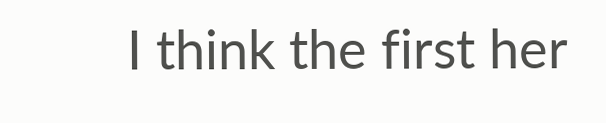I think the first her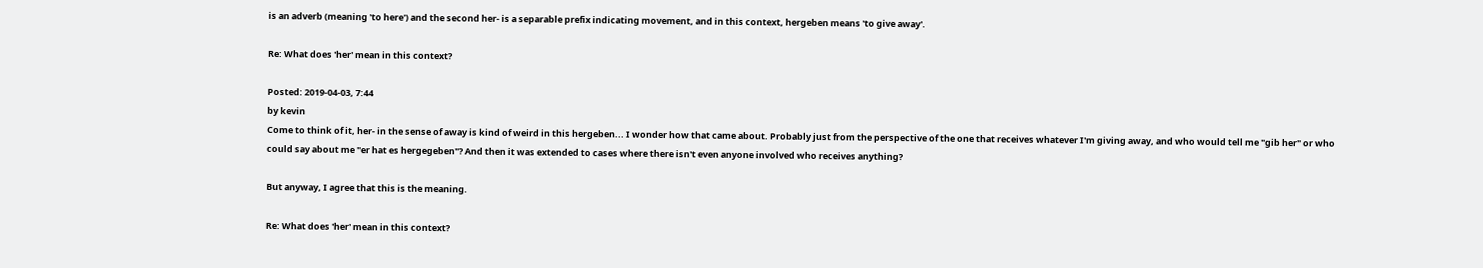is an adverb (meaning 'to here') and the second her- is a separable prefix indicating movement, and in this context, hergeben means 'to give away'.

Re: What does 'her' mean in this context?

Posted: 2019-04-03, 7:44
by kevin
Come to think of it, her- in the sense of away is kind of weird in this hergeben... I wonder how that came about. Probably just from the perspective of the one that receives whatever I'm giving away, and who would tell me "gib her" or who could say about me "er hat es hergegeben"? And then it was extended to cases where there isn't even anyone involved who receives anything?

But anyway, I agree that this is the meaning.

Re: What does 'her' mean in this context?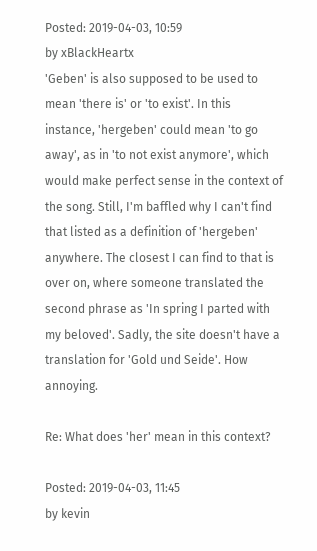Posted: 2019-04-03, 10:59
by xBlackHeartx
'Geben' is also supposed to be used to mean 'there is' or 'to exist'. In this instance, 'hergeben' could mean 'to go away', as in 'to not exist anymore', which would make perfect sense in the context of the song. Still, I'm baffled why I can't find that listed as a definition of 'hergeben' anywhere. The closest I can find to that is over on, where someone translated the second phrase as 'In spring I parted with my beloved'. Sadly, the site doesn't have a translation for 'Gold und Seide'. How annoying.

Re: What does 'her' mean in this context?

Posted: 2019-04-03, 11:45
by kevin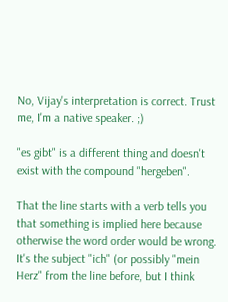No, Vijay's interpretation is correct. Trust me, I'm a native speaker. ;)

"es gibt" is a different thing and doesn't exist with the compound "hergeben".

That the line starts with a verb tells you that something is implied here because otherwise the word order would be wrong. It's the subject "ich" (or possibly "mein Herz" from the line before, but I think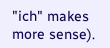"ich" makes more sense).